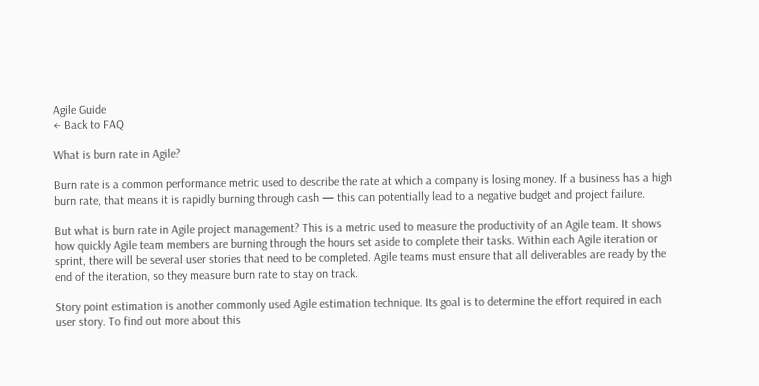Agile Guide
← Back to FAQ

What is burn rate in Agile?

Burn rate is a common performance metric used to describe the rate at which a company is losing money. If a business has a high burn rate, that means it is rapidly burning through cash — this can potentially lead to a negative budget and project failure.

But what is burn rate in Agile project management? This is a metric used to measure the productivity of an Agile team. It shows how quickly Agile team members are burning through the hours set aside to complete their tasks. Within each Agile iteration or sprint, there will be several user stories that need to be completed. Agile teams must ensure that all deliverables are ready by the end of the iteration, so they measure burn rate to stay on track.

Story point estimation is another commonly used Agile estimation technique. Its goal is to determine the effort required in each user story. To find out more about this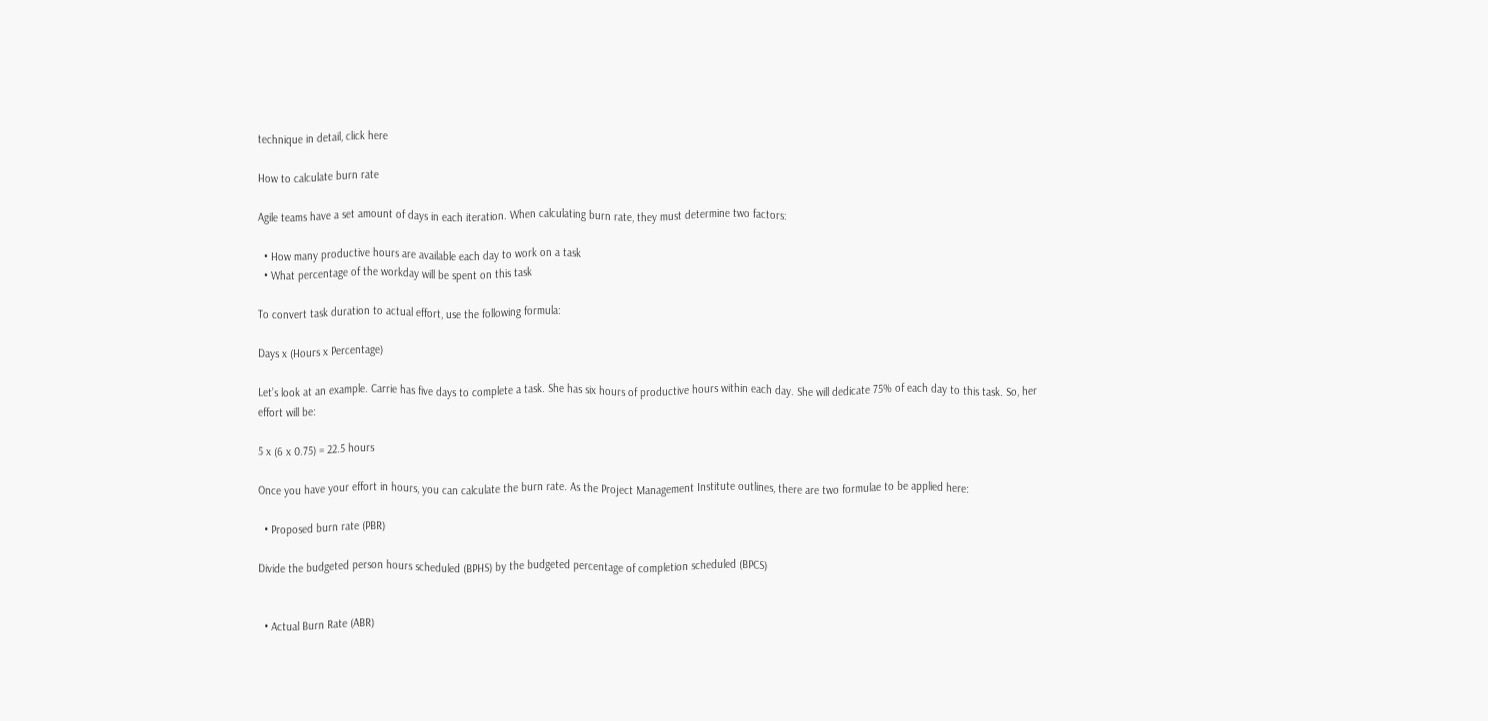technique in detail, click here

How to calculate burn rate

Agile teams have a set amount of days in each iteration. When calculating burn rate, they must determine two factors:

  • How many productive hours are available each day to work on a task
  • What percentage of the workday will be spent on this task

To convert task duration to actual effort, use the following formula:

Days x (Hours x Percentage)

Let’s look at an example. Carrie has five days to complete a task. She has six hours of productive hours within each day. She will dedicate 75% of each day to this task. So, her effort will be:

5 x (6 x 0.75) = 22.5 hours

Once you have your effort in hours, you can calculate the burn rate. As the Project Management Institute outlines, there are two formulae to be applied here:

  • Proposed burn rate (PBR)

Divide the budgeted person hours scheduled (BPHS) by the budgeted percentage of completion scheduled (BPCS)


  • Actual Burn Rate (ABR)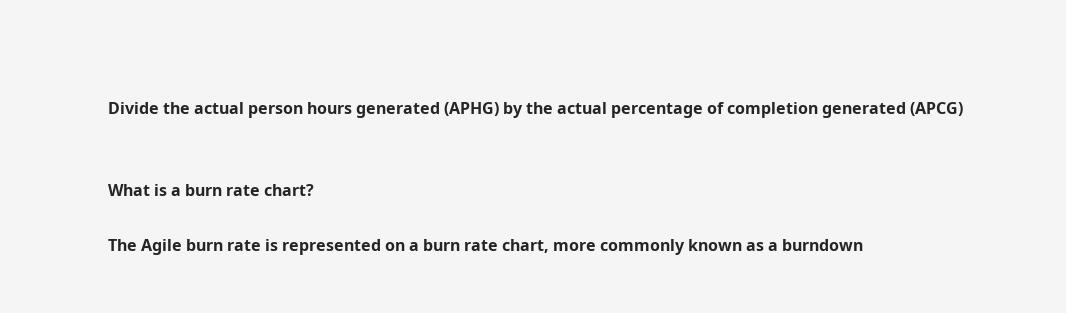Divide the actual person hours generated (APHG) by the actual percentage of completion generated (APCG)


What is a burn rate chart?

The Agile burn rate is represented on a burn rate chart, more commonly known as a burndown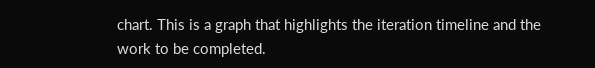chart. This is a graph that highlights the iteration timeline and the work to be completed.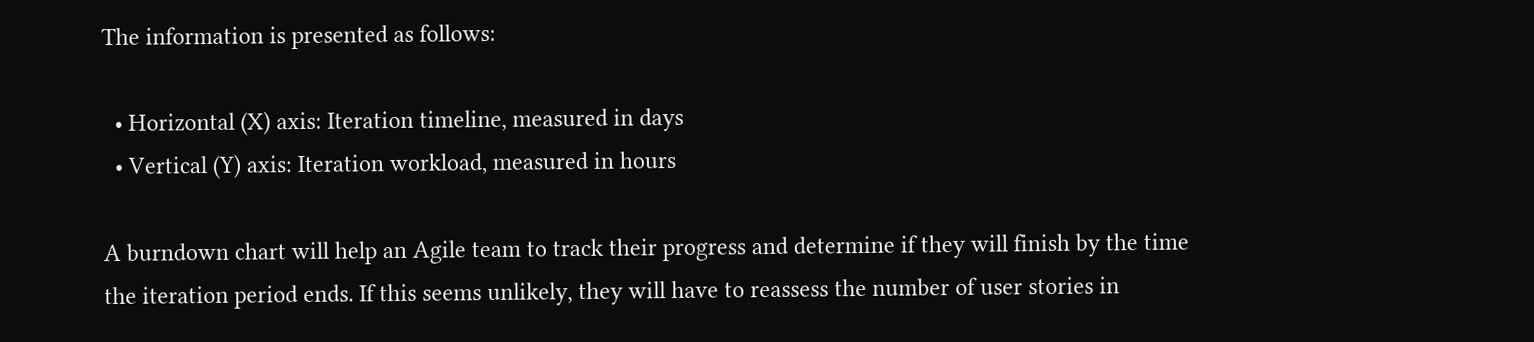The information is presented as follows:

  • Horizontal (X) axis: Iteration timeline, measured in days
  • Vertical (Y) axis: Iteration workload, measured in hours

A burndown chart will help an Agile team to track their progress and determine if they will finish by the time the iteration period ends. If this seems unlikely, they will have to reassess the number of user stories in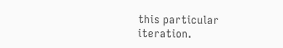this particular iteration.